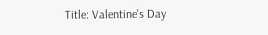Title: Valentine's Day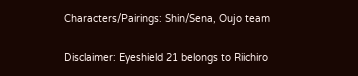Characters/Pairings: Shin/Sena, Oujo team

Disclaimer: Eyeshield 21 belongs to Riichiro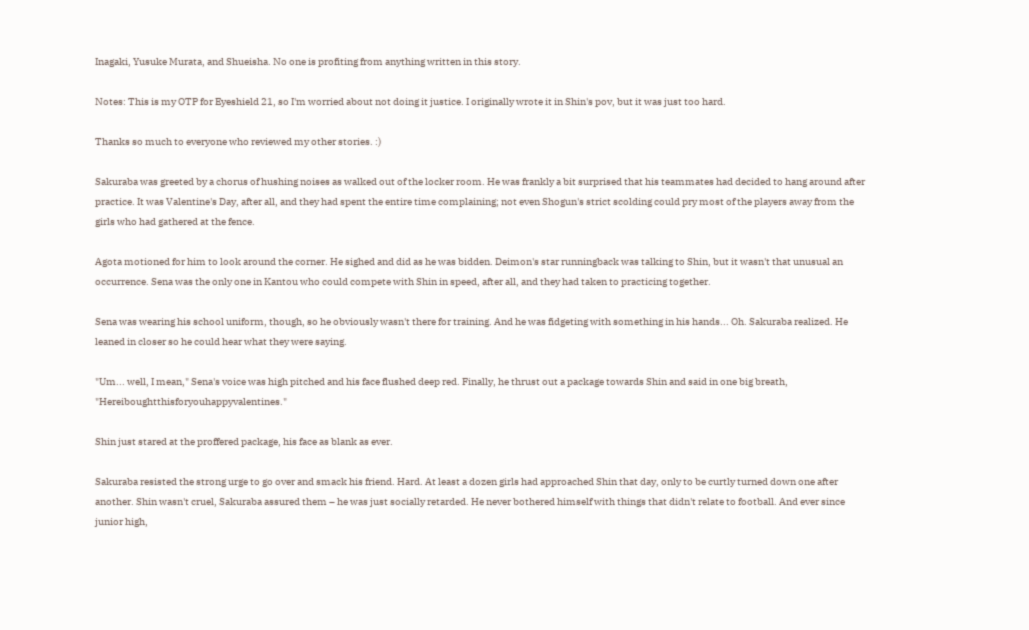Inagaki, Yusuke Murata, and Shueisha. No one is profiting from anything written in this story.

Notes: This is my OTP for Eyeshield 21, so I'm worried about not doing it justice. I originally wrote it in Shin's pov, but it was just too hard.

Thanks so much to everyone who reviewed my other stories. :)

Sakuraba was greeted by a chorus of hushing noises as walked out of the locker room. He was frankly a bit surprised that his teammates had decided to hang around after practice. It was Valentine's Day, after all, and they had spent the entire time complaining; not even Shogun's strict scolding could pry most of the players away from the girls who had gathered at the fence.

Agota motioned for him to look around the corner. He sighed and did as he was bidden. Deimon's star runningback was talking to Shin, but it wasn't that unusual an occurrence. Sena was the only one in Kantou who could compete with Shin in speed, after all, and they had taken to practicing together.

Sena was wearing his school uniform, though, so he obviously wasn't there for training. And he was fidgeting with something in his hands... Oh. Sakuraba realized. He leaned in closer so he could hear what they were saying.

"Um... well, I mean," Sena's voice was high pitched and his face flushed deep red. Finally, he thrust out a package towards Shin and said in one big breath, "Hereiboughtthisforyouhappyvalentines."

Shin just stared at the proffered package, his face as blank as ever.

Sakuraba resisted the strong urge to go over and smack his friend. Hard. At least a dozen girls had approached Shin that day, only to be curtly turned down one after another. Shin wasn't cruel, Sakuraba assured them – he was just socially retarded. He never bothered himself with things that didn't relate to football. And ever since junior high,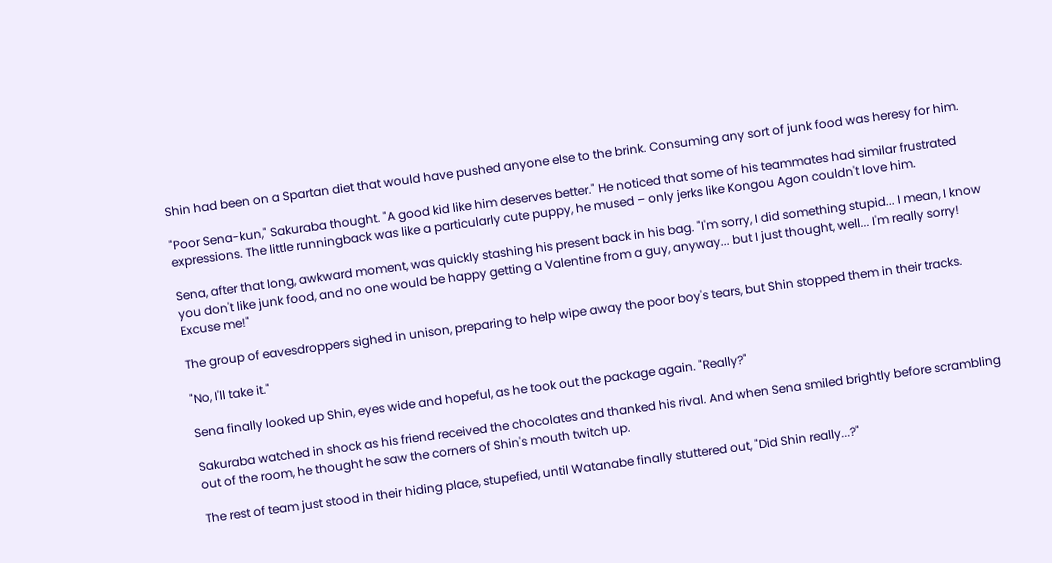Shin had been on a Spartan diet that would have pushed anyone else to the brink. Consuming any sort of junk food was heresy for him.

"Poor Sena-kun," Sakuraba thought. "A good kid like him deserves better." He noticed that some of his teammates had similar frustrated expressions. The little runningback was like a particularly cute puppy, he mused – only jerks like Kongou Agon couldn't love him.

Sena, after that long, awkward moment, was quickly stashing his present back in his bag. "I'm sorry, I did something stupid... I mean, I know you don't like junk food, and no one would be happy getting a Valentine from a guy, anyway... but I just thought, well... I'm really sorry! Excuse me!"

The group of eavesdroppers sighed in unison, preparing to help wipe away the poor boy's tears, but Shin stopped them in their tracks.

"No, I'll take it."

Sena finally looked up Shin, eyes wide and hopeful, as he took out the package again. "Really?"

Sakuraba watched in shock as his friend received the chocolates and thanked his rival. And when Sena smiled brightly before scrambling out of the room, he thought he saw the corners of Shin's mouth twitch up.

The rest of team just stood in their hiding place, stupefied, until Watanabe finally stuttered out, "Did Shin really...?"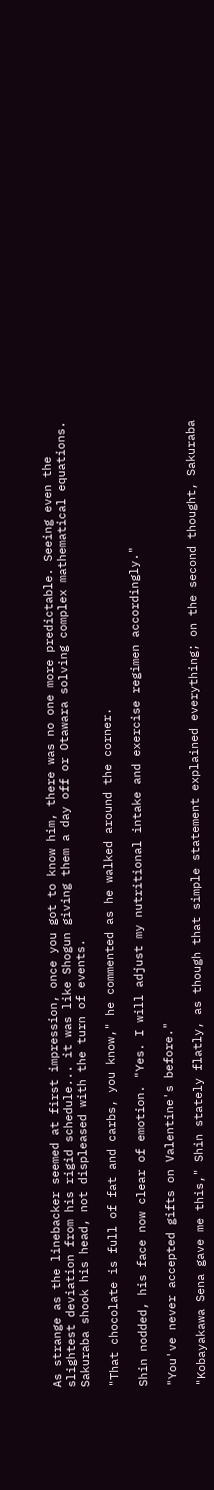As strange as the linebacker seemed at first impression, once you got to know him, there was no one more predictable. Seeing even the slightest deviation from his rigid schedule... it was like Shogun giving them a day off or Otawara solving complex mathematical equations. Sakuraba shook his head, not displeased with the turn of events.

"That chocolate is full of fat and carbs, you know," he commented as he walked around the corner.

Shin nodded, his face now clear of emotion. "Yes. I will adjust my nutritional intake and exercise regimen accordingly."

"You've never accepted gifts on Valentine's before."

"Kobayakawa Sena gave me this," Shin stately flatly, as though that simple statement explained everything; on the second thought, Sakuraba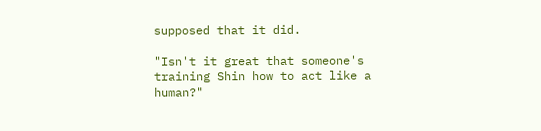supposed that it did.

"Isn't it great that someone's training Shin how to act like a human?"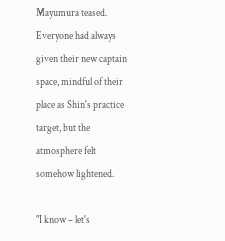Mayumura teased. Everyone had always given their new captain space, mindful of their place as Shin's practice target, but the atmosphere felt somehow lightened.

"I know – let's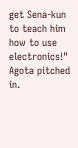get Sena-kun to teach him how to use electronics!" Agota pitched in.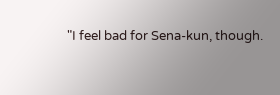"I feel bad for Sena-kun, though.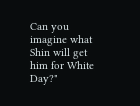Can you imagine what Shin will get him for White Day?"